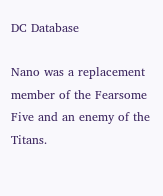DC Database

Nano was a replacement member of the Fearsome Five and an enemy of the Titans.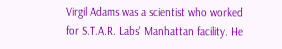Virgil Adams was a scientist who worked for S.T.A.R. Labs' Manhattan facility. He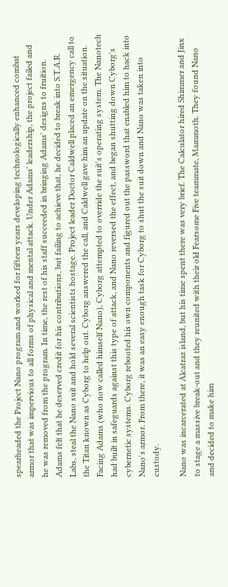spearheaded the Project Nano program and worked for fifteen years developing technologically enhanced combat armor that was impervious to all forms of physical and mental attack. Under Adams' leadership, the project failed and he was removed from the program. In time, the rest of his staff succeeded in bringing Adams' designs to fruition. Adams felt that he deserved credit for his contributions, but failing to achieve that, he decided to break into S.T.A.R. Labs, steal the Nano suit and hold several scientists hostage. Project leader Doctor Caldwell placed an emergency call to the Titan known as Cyborg to help out. Cyborg answered the call, and Caldwell gave him an update on the situation. Facing Adams (who now called himself Nano), Cyborg attempted to override the suit's operating system. The Nanotech had built in safeguards against this type of attack, and Nano reversed the effect, and began shutting down Cyborg's cybernetic systems. Cyborg rebooted his own components and figured out the password that enabled him to hack into Nano's armor. From there, it was an easy enough task for Cyborg to shut the suit down and Nano was taken into custody.

Nano was incarcerated at Alcatraz island, but his time spent there was very brief. The Calculator hired Shimmer and Jinx to stage a massive break-out and they reunited with their old Fearsome Five teammate, Mammoth. They found Nano and decided to make him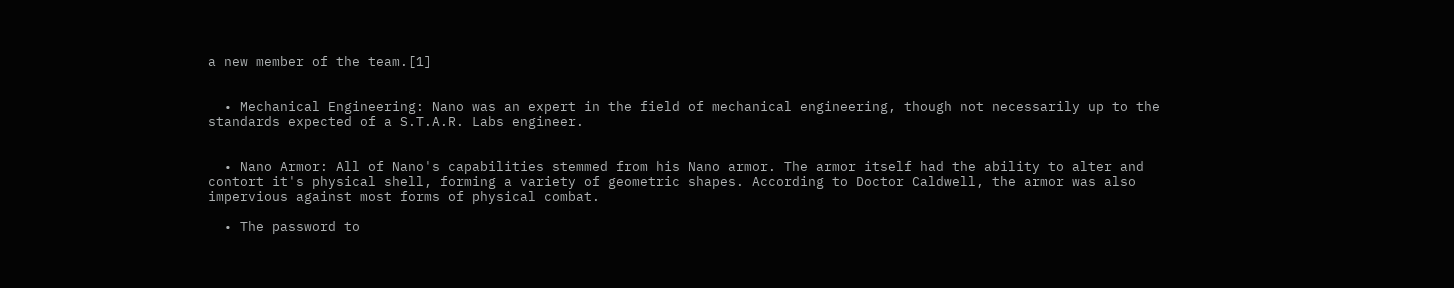a new member of the team.[1]


  • Mechanical Engineering: Nano was an expert in the field of mechanical engineering, though not necessarily up to the standards expected of a S.T.A.R. Labs engineer.


  • Nano Armor: All of Nano's capabilities stemmed from his Nano armor. The armor itself had the ability to alter and contort it's physical shell, forming a variety of geometric shapes. According to Doctor Caldwell, the armor was also impervious against most forms of physical combat.

  • The password to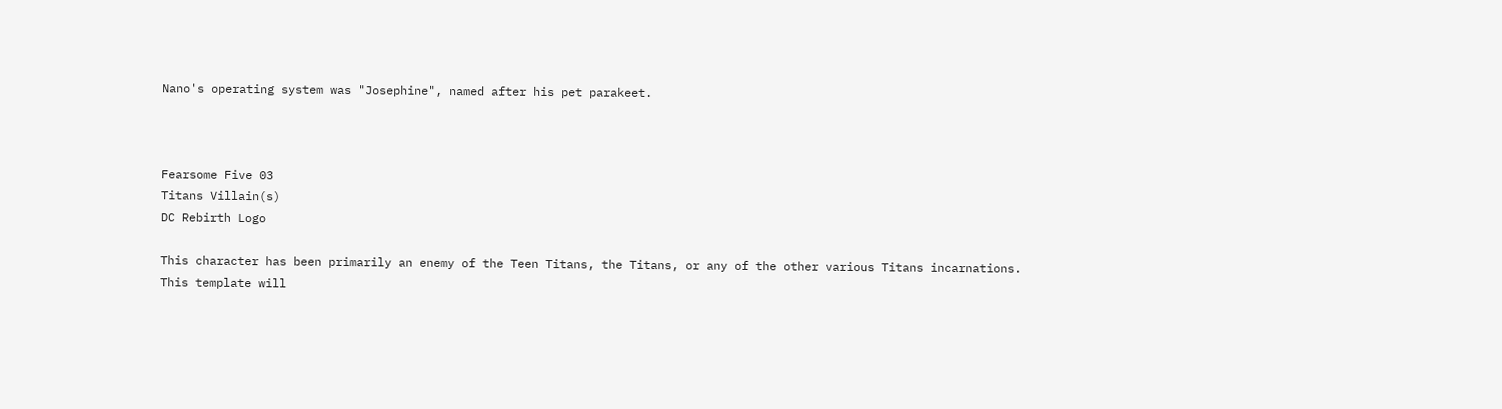Nano's operating system was "Josephine", named after his pet parakeet.



Fearsome Five 03
Titans Villain(s)
DC Rebirth Logo

This character has been primarily an enemy of the Teen Titans, the Titans, or any of the other various Titans incarnations. This template will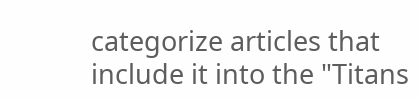categorize articles that include it into the "Titans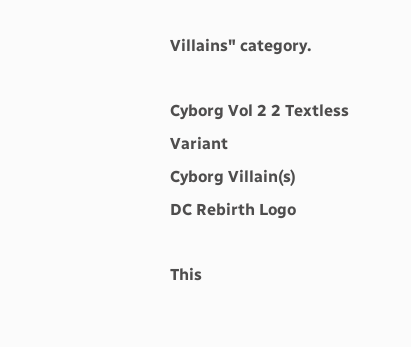Villains" category.

Cyborg Vol 2 2 Textless Variant
Cyborg Villain(s)
DC Rebirth Logo

This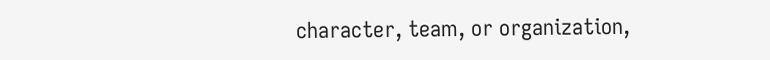character, team, or organization,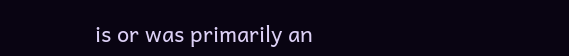is or was primarily an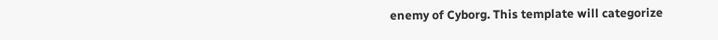enemy of Cyborg. This template will categorize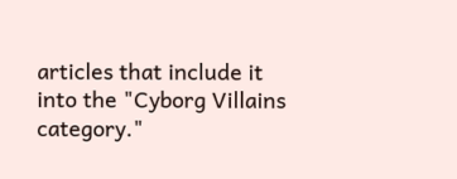articles that include it into the "Cyborg Villains category."